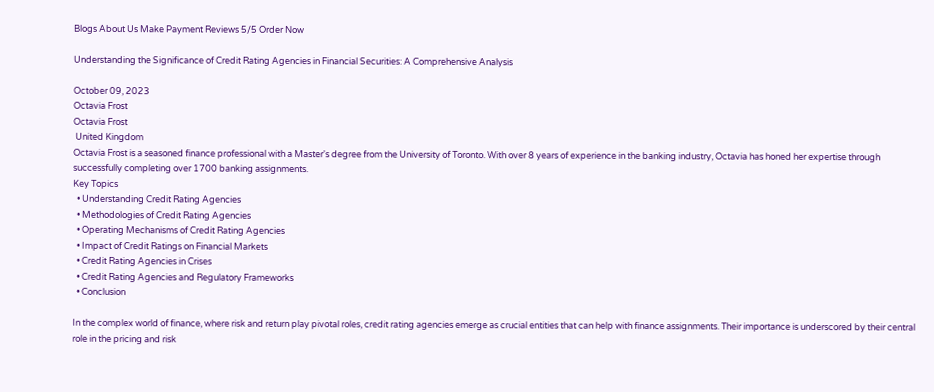Blogs About Us Make Payment Reviews 5/5 Order Now

Understanding the Significance of Credit Rating Agencies in Financial Securities: A Comprehensive Analysis

October 09, 2023
Octavia Frost
Octavia Frost
 United Kingdom
Octavia Frost is a seasoned finance professional with a Master's degree from the University of Toronto. With over 8 years of experience in the banking industry, Octavia has honed her expertise through successfully completing over 1700 banking assignments.
Key Topics
  • Understanding Credit Rating Agencies
  • Methodologies of Credit Rating Agencies
  • Operating Mechanisms of Credit Rating Agencies
  • Impact of Credit Ratings on Financial Markets
  • Credit Rating Agencies in Crises
  • Credit Rating Agencies and Regulatory Frameworks
  • Conclusion

In the complex world of finance, where risk and return play pivotal roles, credit rating agencies emerge as crucial entities that can help with finance assignments. Their importance is underscored by their central role in the pricing and risk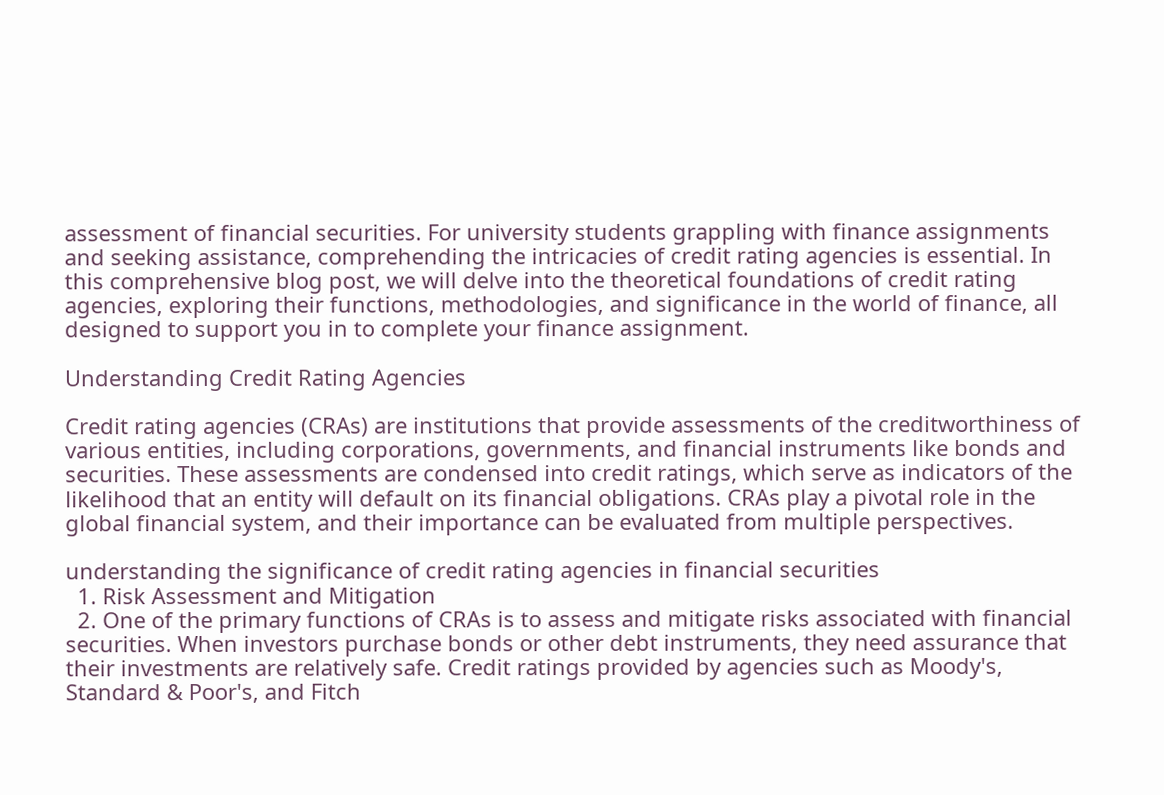assessment of financial securities. For university students grappling with finance assignments and seeking assistance, comprehending the intricacies of credit rating agencies is essential. In this comprehensive blog post, we will delve into the theoretical foundations of credit rating agencies, exploring their functions, methodologies, and significance in the world of finance, all designed to support you in to complete your finance assignment.

Understanding Credit Rating Agencies

Credit rating agencies (CRAs) are institutions that provide assessments of the creditworthiness of various entities, including corporations, governments, and financial instruments like bonds and securities. These assessments are condensed into credit ratings, which serve as indicators of the likelihood that an entity will default on its financial obligations. CRAs play a pivotal role in the global financial system, and their importance can be evaluated from multiple perspectives.

understanding the significance of credit rating agencies in financial securities
  1. Risk Assessment and Mitigation
  2. One of the primary functions of CRAs is to assess and mitigate risks associated with financial securities. When investors purchase bonds or other debt instruments, they need assurance that their investments are relatively safe. Credit ratings provided by agencies such as Moody's, Standard & Poor's, and Fitch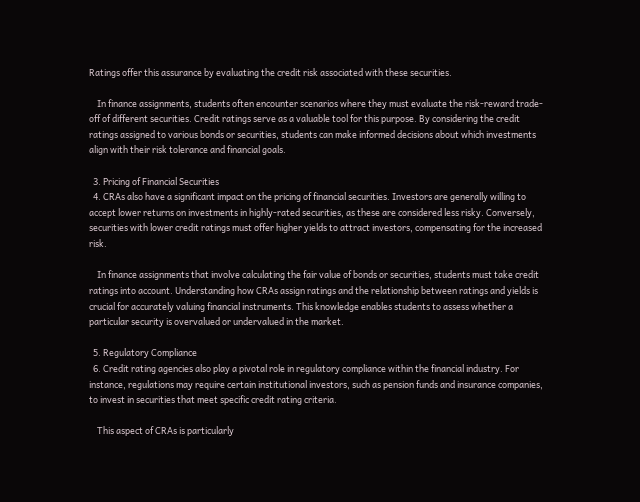Ratings offer this assurance by evaluating the credit risk associated with these securities.

    In finance assignments, students often encounter scenarios where they must evaluate the risk-reward trade-off of different securities. Credit ratings serve as a valuable tool for this purpose. By considering the credit ratings assigned to various bonds or securities, students can make informed decisions about which investments align with their risk tolerance and financial goals.

  3. Pricing of Financial Securities
  4. CRAs also have a significant impact on the pricing of financial securities. Investors are generally willing to accept lower returns on investments in highly-rated securities, as these are considered less risky. Conversely, securities with lower credit ratings must offer higher yields to attract investors, compensating for the increased risk.

    In finance assignments that involve calculating the fair value of bonds or securities, students must take credit ratings into account. Understanding how CRAs assign ratings and the relationship between ratings and yields is crucial for accurately valuing financial instruments. This knowledge enables students to assess whether a particular security is overvalued or undervalued in the market.

  5. Regulatory Compliance
  6. Credit rating agencies also play a pivotal role in regulatory compliance within the financial industry. For instance, regulations may require certain institutional investors, such as pension funds and insurance companies, to invest in securities that meet specific credit rating criteria.

    This aspect of CRAs is particularly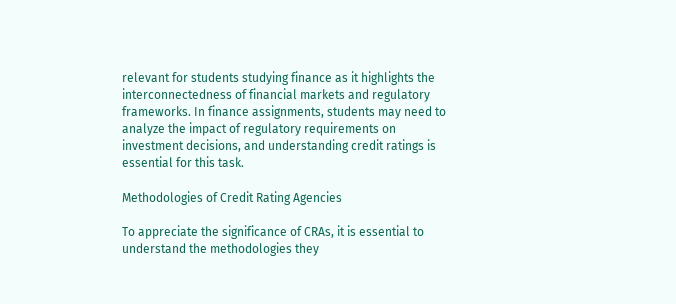relevant for students studying finance as it highlights the interconnectedness of financial markets and regulatory frameworks. In finance assignments, students may need to analyze the impact of regulatory requirements on investment decisions, and understanding credit ratings is essential for this task.

Methodologies of Credit Rating Agencies

To appreciate the significance of CRAs, it is essential to understand the methodologies they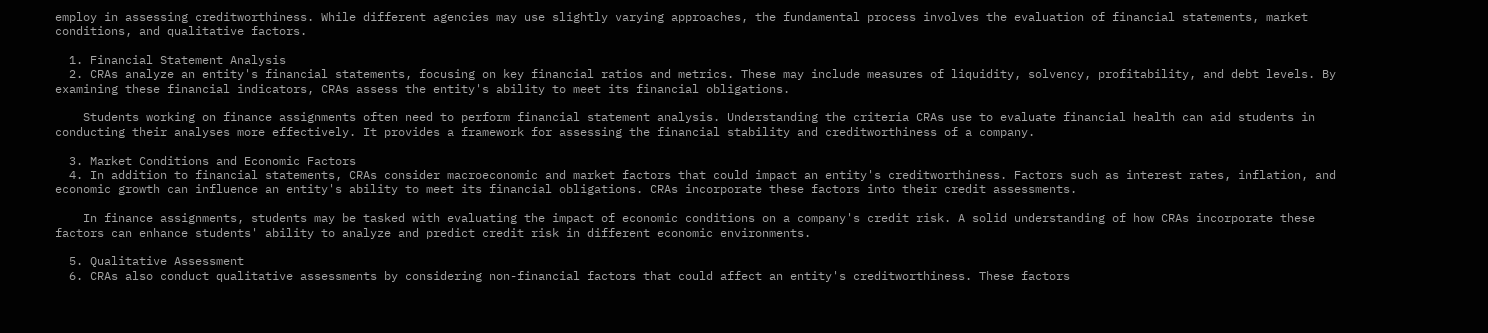employ in assessing creditworthiness. While different agencies may use slightly varying approaches, the fundamental process involves the evaluation of financial statements, market conditions, and qualitative factors.

  1. Financial Statement Analysis
  2. CRAs analyze an entity's financial statements, focusing on key financial ratios and metrics. These may include measures of liquidity, solvency, profitability, and debt levels. By examining these financial indicators, CRAs assess the entity's ability to meet its financial obligations.

    Students working on finance assignments often need to perform financial statement analysis. Understanding the criteria CRAs use to evaluate financial health can aid students in conducting their analyses more effectively. It provides a framework for assessing the financial stability and creditworthiness of a company.

  3. Market Conditions and Economic Factors
  4. In addition to financial statements, CRAs consider macroeconomic and market factors that could impact an entity's creditworthiness. Factors such as interest rates, inflation, and economic growth can influence an entity's ability to meet its financial obligations. CRAs incorporate these factors into their credit assessments.

    In finance assignments, students may be tasked with evaluating the impact of economic conditions on a company's credit risk. A solid understanding of how CRAs incorporate these factors can enhance students' ability to analyze and predict credit risk in different economic environments.

  5. Qualitative Assessment
  6. CRAs also conduct qualitative assessments by considering non-financial factors that could affect an entity's creditworthiness. These factors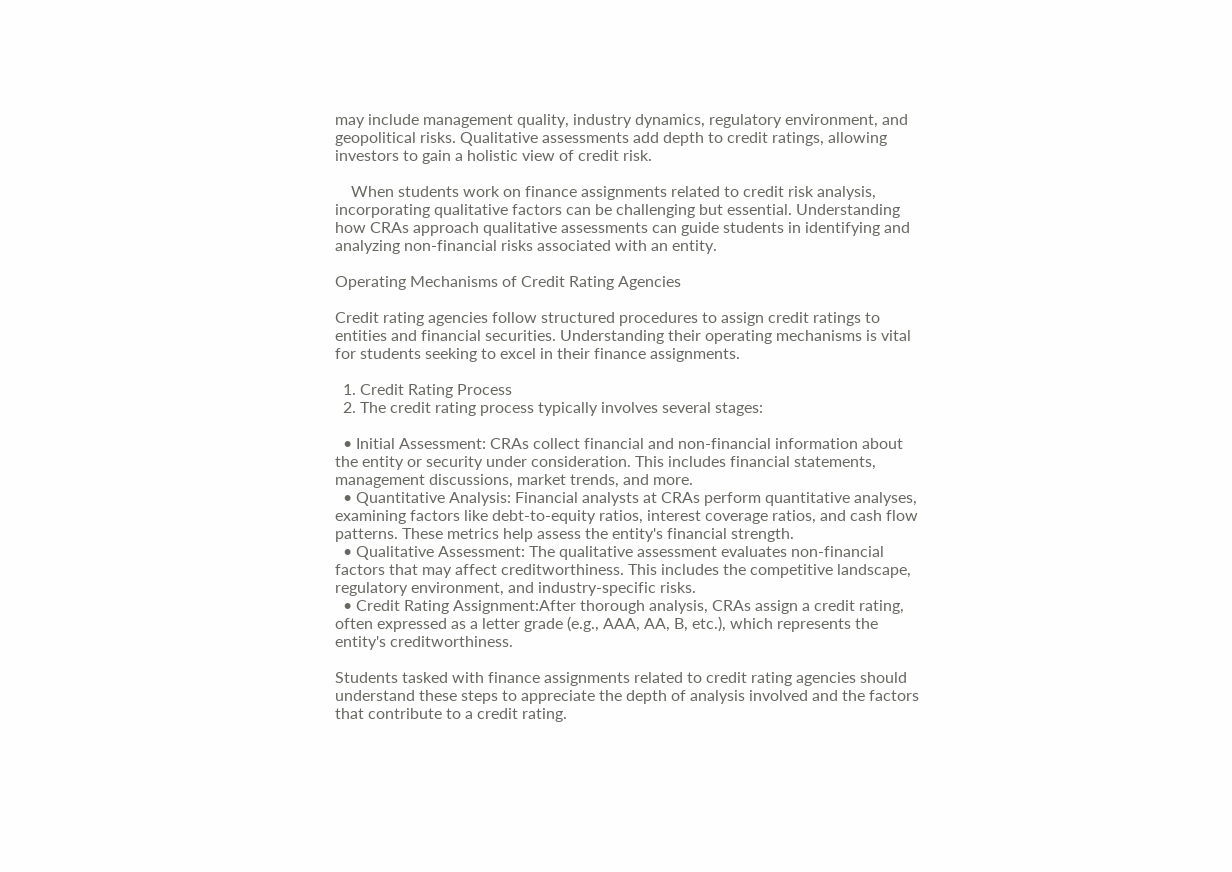may include management quality, industry dynamics, regulatory environment, and geopolitical risks. Qualitative assessments add depth to credit ratings, allowing investors to gain a holistic view of credit risk.

    When students work on finance assignments related to credit risk analysis, incorporating qualitative factors can be challenging but essential. Understanding how CRAs approach qualitative assessments can guide students in identifying and analyzing non-financial risks associated with an entity.

Operating Mechanisms of Credit Rating Agencies

Credit rating agencies follow structured procedures to assign credit ratings to entities and financial securities. Understanding their operating mechanisms is vital for students seeking to excel in their finance assignments.

  1. Credit Rating Process
  2. The credit rating process typically involves several stages:

  • Initial Assessment: CRAs collect financial and non-financial information about the entity or security under consideration. This includes financial statements, management discussions, market trends, and more.
  • Quantitative Analysis: Financial analysts at CRAs perform quantitative analyses, examining factors like debt-to-equity ratios, interest coverage ratios, and cash flow patterns. These metrics help assess the entity's financial strength.
  • Qualitative Assessment: The qualitative assessment evaluates non-financial factors that may affect creditworthiness. This includes the competitive landscape, regulatory environment, and industry-specific risks.
  • Credit Rating Assignment:After thorough analysis, CRAs assign a credit rating, often expressed as a letter grade (e.g., AAA, AA, B, etc.), which represents the entity's creditworthiness.

Students tasked with finance assignments related to credit rating agencies should understand these steps to appreciate the depth of analysis involved and the factors that contribute to a credit rating.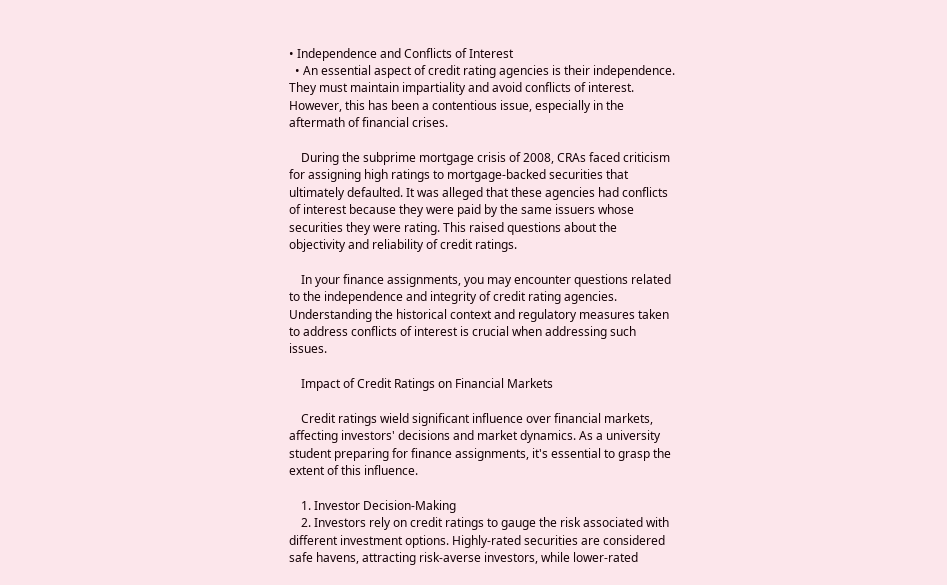• Independence and Conflicts of Interest
  • An essential aspect of credit rating agencies is their independence. They must maintain impartiality and avoid conflicts of interest. However, this has been a contentious issue, especially in the aftermath of financial crises.

    During the subprime mortgage crisis of 2008, CRAs faced criticism for assigning high ratings to mortgage-backed securities that ultimately defaulted. It was alleged that these agencies had conflicts of interest because they were paid by the same issuers whose securities they were rating. This raised questions about the objectivity and reliability of credit ratings.

    In your finance assignments, you may encounter questions related to the independence and integrity of credit rating agencies. Understanding the historical context and regulatory measures taken to address conflicts of interest is crucial when addressing such issues.

    Impact of Credit Ratings on Financial Markets

    Credit ratings wield significant influence over financial markets, affecting investors' decisions and market dynamics. As a university student preparing for finance assignments, it's essential to grasp the extent of this influence.

    1. Investor Decision-Making
    2. Investors rely on credit ratings to gauge the risk associated with different investment options. Highly-rated securities are considered safe havens, attracting risk-averse investors, while lower-rated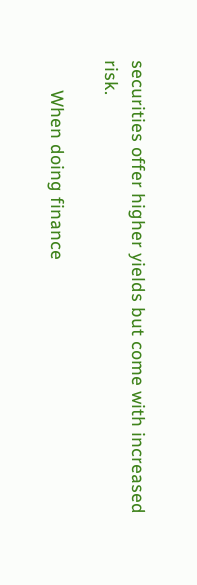securities offer higher yields but come with increased risk.

      When doing finance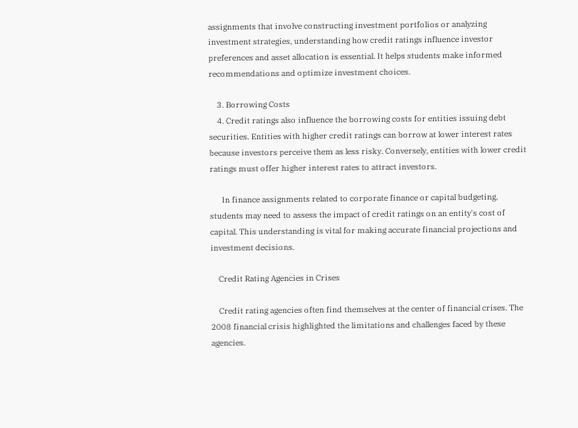assignments that involve constructing investment portfolios or analyzing investment strategies, understanding how credit ratings influence investor preferences and asset allocation is essential. It helps students make informed recommendations and optimize investment choices.

    3. Borrowing Costs
    4. Credit ratings also influence the borrowing costs for entities issuing debt securities. Entities with higher credit ratings can borrow at lower interest rates because investors perceive them as less risky. Conversely, entities with lower credit ratings must offer higher interest rates to attract investors.

      In finance assignments related to corporate finance or capital budgeting, students may need to assess the impact of credit ratings on an entity's cost of capital. This understanding is vital for making accurate financial projections and investment decisions.

    Credit Rating Agencies in Crises

    Credit rating agencies often find themselves at the center of financial crises. The 2008 financial crisis highlighted the limitations and challenges faced by these agencies.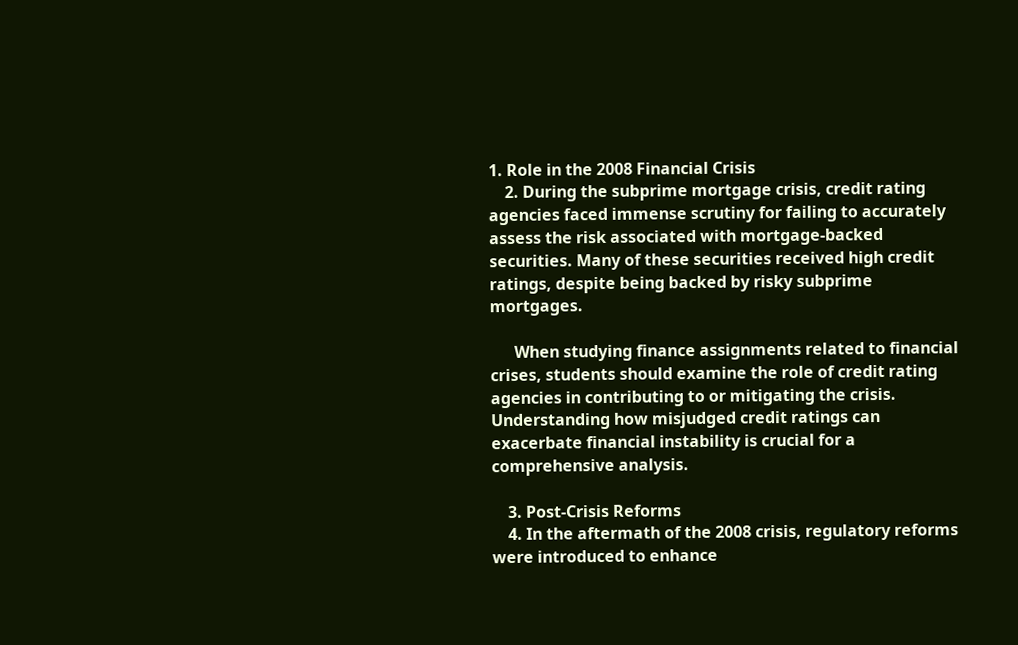1. Role in the 2008 Financial Crisis
    2. During the subprime mortgage crisis, credit rating agencies faced immense scrutiny for failing to accurately assess the risk associated with mortgage-backed securities. Many of these securities received high credit ratings, despite being backed by risky subprime mortgages.

      When studying finance assignments related to financial crises, students should examine the role of credit rating agencies in contributing to or mitigating the crisis. Understanding how misjudged credit ratings can exacerbate financial instability is crucial for a comprehensive analysis.

    3. Post-Crisis Reforms
    4. In the aftermath of the 2008 crisis, regulatory reforms were introduced to enhance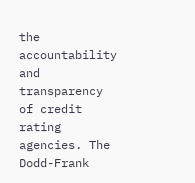the accountability and transparency of credit rating agencies. The Dodd-Frank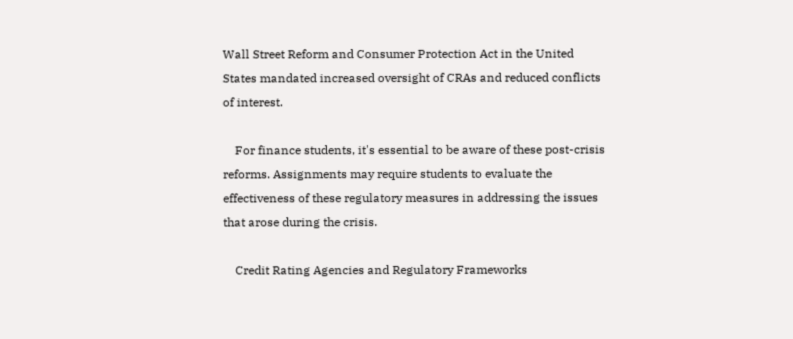Wall Street Reform and Consumer Protection Act in the United States mandated increased oversight of CRAs and reduced conflicts of interest.

    For finance students, it's essential to be aware of these post-crisis reforms. Assignments may require students to evaluate the effectiveness of these regulatory measures in addressing the issues that arose during the crisis.

    Credit Rating Agencies and Regulatory Frameworks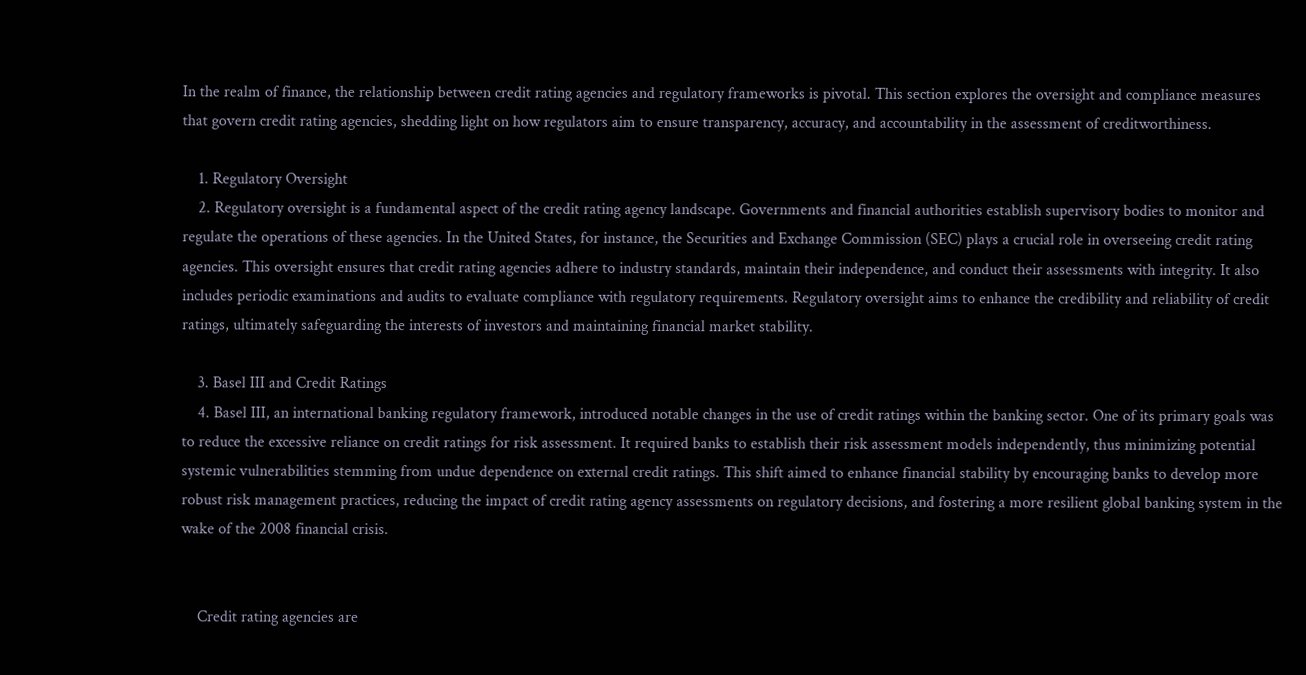In the realm of finance, the relationship between credit rating agencies and regulatory frameworks is pivotal. This section explores the oversight and compliance measures that govern credit rating agencies, shedding light on how regulators aim to ensure transparency, accuracy, and accountability in the assessment of creditworthiness.

    1. Regulatory Oversight
    2. Regulatory oversight is a fundamental aspect of the credit rating agency landscape. Governments and financial authorities establish supervisory bodies to monitor and regulate the operations of these agencies. In the United States, for instance, the Securities and Exchange Commission (SEC) plays a crucial role in overseeing credit rating agencies. This oversight ensures that credit rating agencies adhere to industry standards, maintain their independence, and conduct their assessments with integrity. It also includes periodic examinations and audits to evaluate compliance with regulatory requirements. Regulatory oversight aims to enhance the credibility and reliability of credit ratings, ultimately safeguarding the interests of investors and maintaining financial market stability.

    3. Basel III and Credit Ratings
    4. Basel III, an international banking regulatory framework, introduced notable changes in the use of credit ratings within the banking sector. One of its primary goals was to reduce the excessive reliance on credit ratings for risk assessment. It required banks to establish their risk assessment models independently, thus minimizing potential systemic vulnerabilities stemming from undue dependence on external credit ratings. This shift aimed to enhance financial stability by encouraging banks to develop more robust risk management practices, reducing the impact of credit rating agency assessments on regulatory decisions, and fostering a more resilient global banking system in the wake of the 2008 financial crisis.


    Credit rating agencies are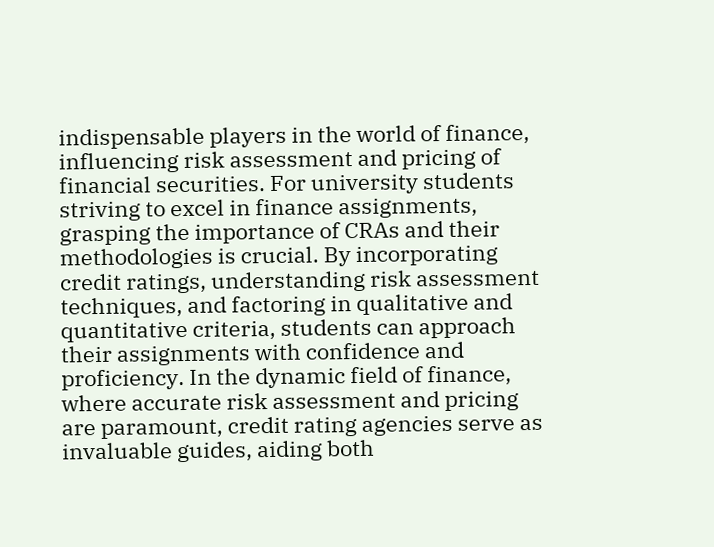indispensable players in the world of finance, influencing risk assessment and pricing of financial securities. For university students striving to excel in finance assignments, grasping the importance of CRAs and their methodologies is crucial. By incorporating credit ratings, understanding risk assessment techniques, and factoring in qualitative and quantitative criteria, students can approach their assignments with confidence and proficiency. In the dynamic field of finance, where accurate risk assessment and pricing are paramount, credit rating agencies serve as invaluable guides, aiding both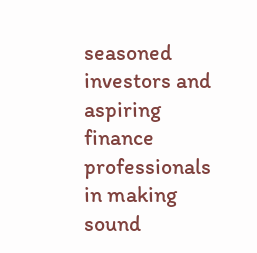seasoned investors and aspiring finance professionals in making sound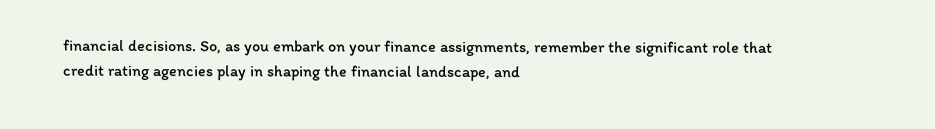financial decisions. So, as you embark on your finance assignments, remember the significant role that credit rating agencies play in shaping the financial landscape, and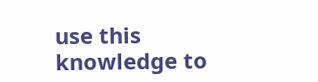use this knowledge to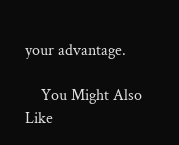your advantage.

    You Might Also Like